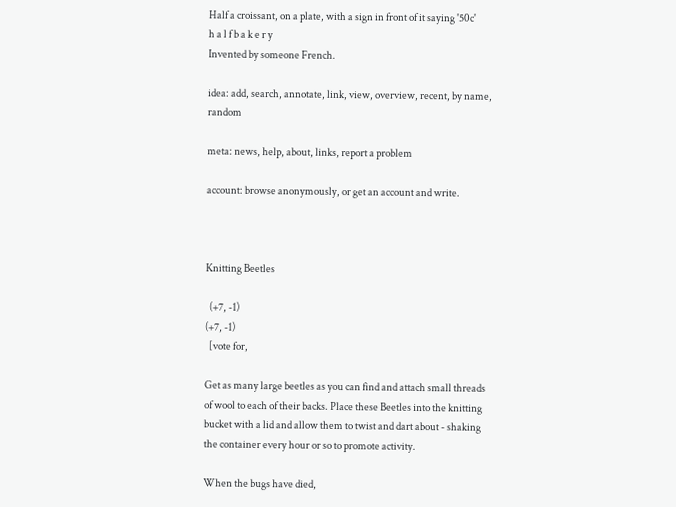Half a croissant, on a plate, with a sign in front of it saying '50c'
h a l f b a k e r y
Invented by someone French.

idea: add, search, annotate, link, view, overview, recent, by name, random

meta: news, help, about, links, report a problem

account: browse anonymously, or get an account and write.



Knitting Beetles

  (+7, -1)
(+7, -1)
  [vote for,

Get as many large beetles as you can find and attach small threads of wool to each of their backs. Place these Beetles into the knitting bucket with a lid and allow them to twist and dart about - shaking the container every hour or so to promote activity.

When the bugs have died,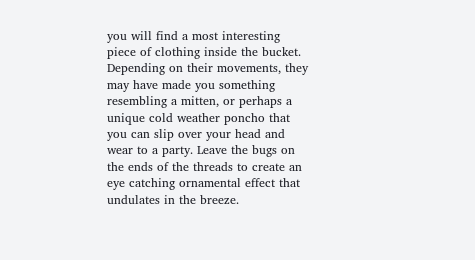you will find a most interesting piece of clothing inside the bucket. Depending on their movements, they may have made you something resembling a mitten, or perhaps a unique cold weather poncho that you can slip over your head and wear to a party. Leave the bugs on the ends of the threads to create an eye catching ornamental effect that undulates in the breeze.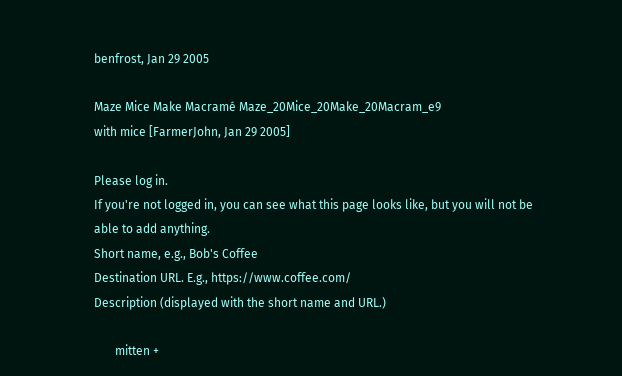benfrost, Jan 29 2005

Maze Mice Make Macramé Maze_20Mice_20Make_20Macram_e9
with mice [FarmerJohn, Jan 29 2005]

Please log in.
If you're not logged in, you can see what this page looks like, but you will not be able to add anything.
Short name, e.g., Bob's Coffee
Destination URL. E.g., https://www.coffee.com/
Description (displayed with the short name and URL.)

       mitten +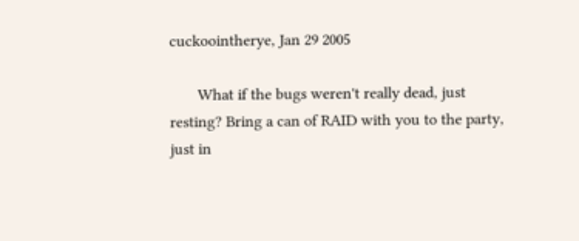cuckoointherye, Jan 29 2005

       What if the bugs weren't really dead, just resting? Bring a can of RAID with you to the party, just in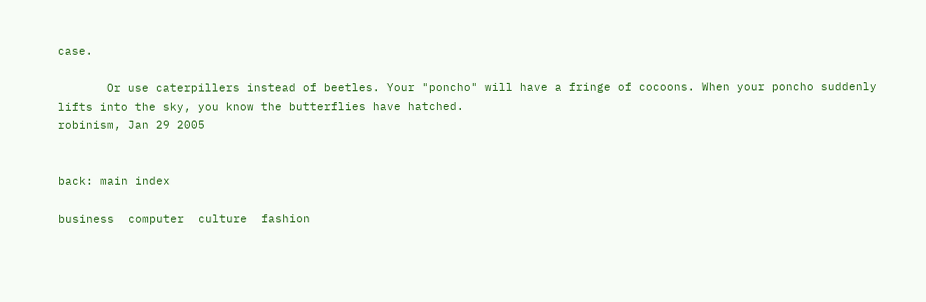case.

       Or use caterpillers instead of beetles. Your "poncho" will have a fringe of cocoons. When your poncho suddenly lifts into the sky, you know the butterflies have hatched.
robinism, Jan 29 2005


back: main index

business  computer  culture  fashion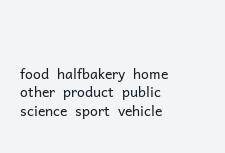food  halfbakery  home  other  product  public  science  sport  vehicle